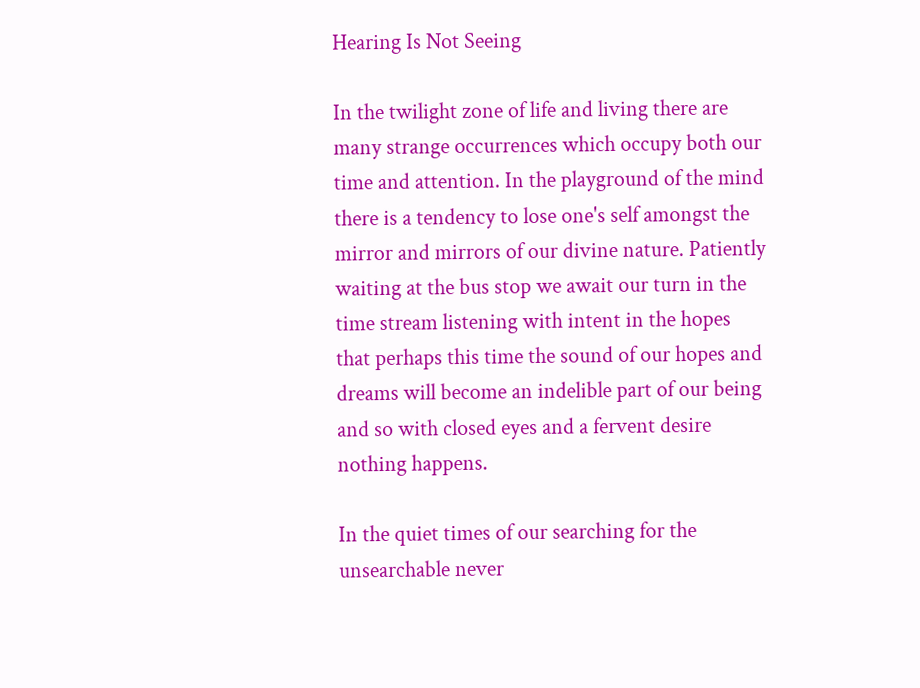Hearing Is Not Seeing

In the twilight zone of life and living there are many strange occurrences which occupy both our time and attention. In the playground of the mind there is a tendency to lose one's self amongst the mirror and mirrors of our divine nature. Patiently waiting at the bus stop we await our turn in the time stream listening with intent in the hopes that perhaps this time the sound of our hopes and dreams will become an indelible part of our being and so with closed eyes and a fervent desire nothing happens.

In the quiet times of our searching for the unsearchable never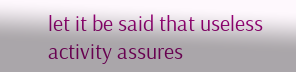let it be said that useless activity assures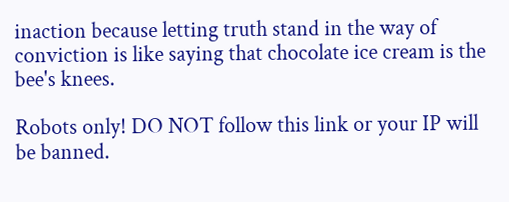inaction because letting truth stand in the way of conviction is like saying that chocolate ice cream is the bee's knees.

Robots only! DO NOT follow this link or your IP will be banned.